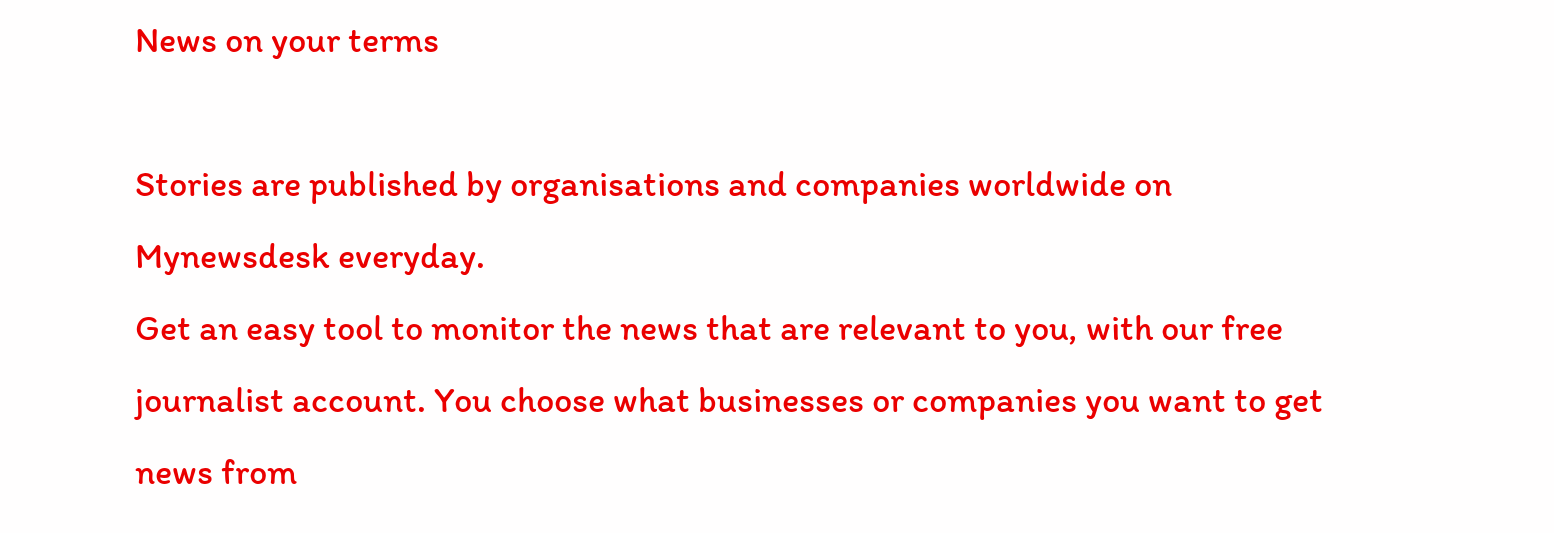News on your terms

Stories are published by organisations and companies worldwide on Mynewsdesk everyday.
Get an easy tool to monitor the news that are relevant to you, with our free journalist account. You choose what businesses or companies you want to get news from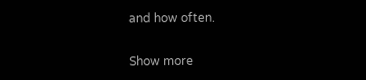and how often.

Show more